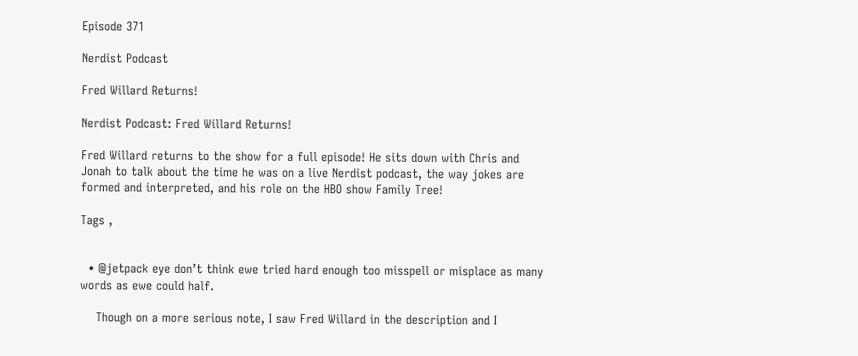Episode 371

Nerdist Podcast

Fred Willard Returns!

Nerdist Podcast: Fred Willard Returns!

Fred Willard returns to the show for a full episode! He sits down with Chris and Jonah to talk about the time he was on a live Nerdist podcast, the way jokes are formed and interpreted, and his role on the HBO show Family Tree!

Tags ,


  • @jetpack eye don’t think ewe tried hard enough too misspell or misplace as many words as ewe could half.

    Though on a more serious note, I saw Fred Willard in the description and I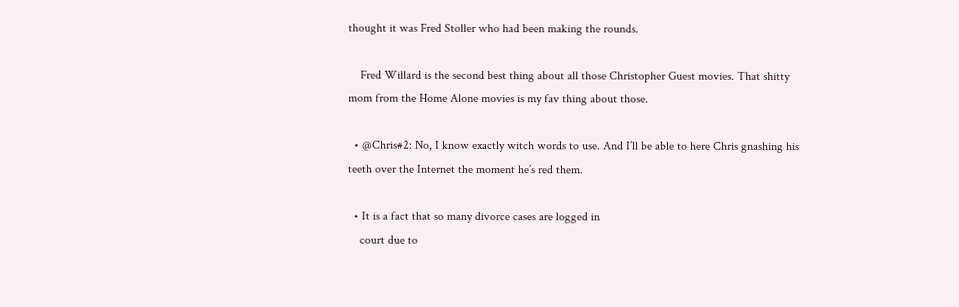thought it was Fred Stoller who had been making the rounds.

    Fred Willard is the second best thing about all those Christopher Guest movies. That shitty mom from the Home Alone movies is my fav thing about those.

  • @Chris#2: No, I know exactly witch words to use. And I’ll be able to here Chris gnashing his teeth over the Internet the moment he’s red them.

  • It is a fact that so many divorce cases are logged in
    court due to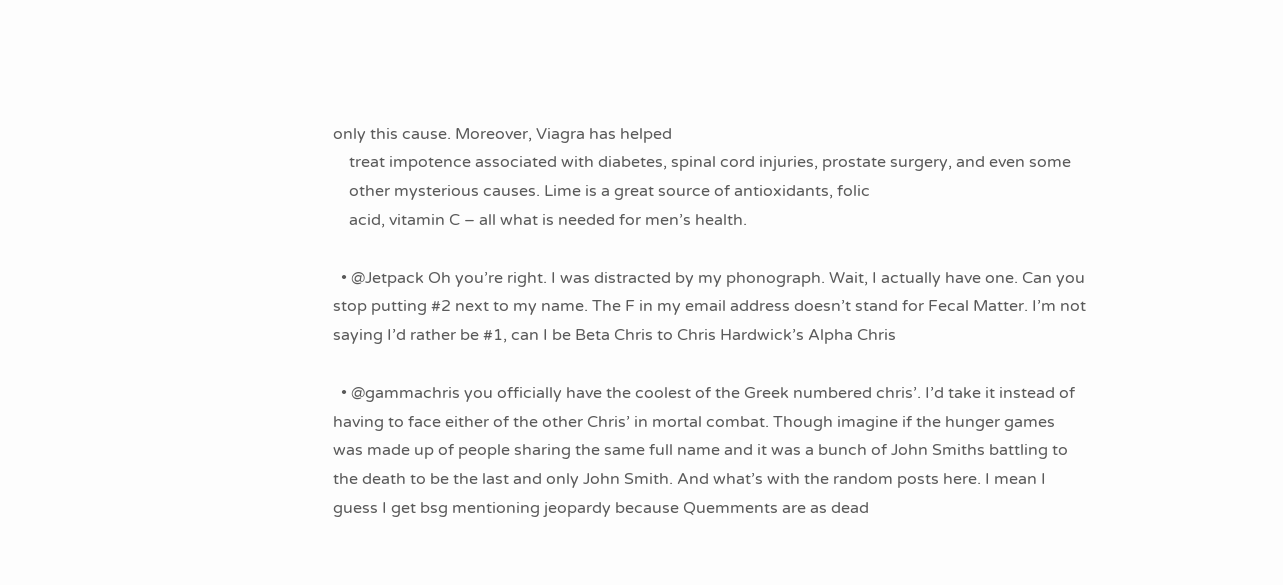only this cause. Moreover, Viagra has helped
    treat impotence associated with diabetes, spinal cord injuries, prostate surgery, and even some
    other mysterious causes. Lime is a great source of antioxidants, folic
    acid, vitamin C – all what is needed for men’s health.

  • @Jetpack Oh you’re right. I was distracted by my phonograph. Wait, I actually have one. Can you stop putting #2 next to my name. The F in my email address doesn’t stand for Fecal Matter. I’m not saying I’d rather be #1, can I be Beta Chris to Chris Hardwick’s Alpha Chris

  • @gammachris you officially have the coolest of the Greek numbered chris’. I’d take it instead of having to face either of the other Chris’ in mortal combat. Though imagine if the hunger games was made up of people sharing the same full name and it was a bunch of John Smiths battling to the death to be the last and only John Smith. And what’s with the random posts here. I mean I guess I get bsg mentioning jeopardy because Quemments are as dead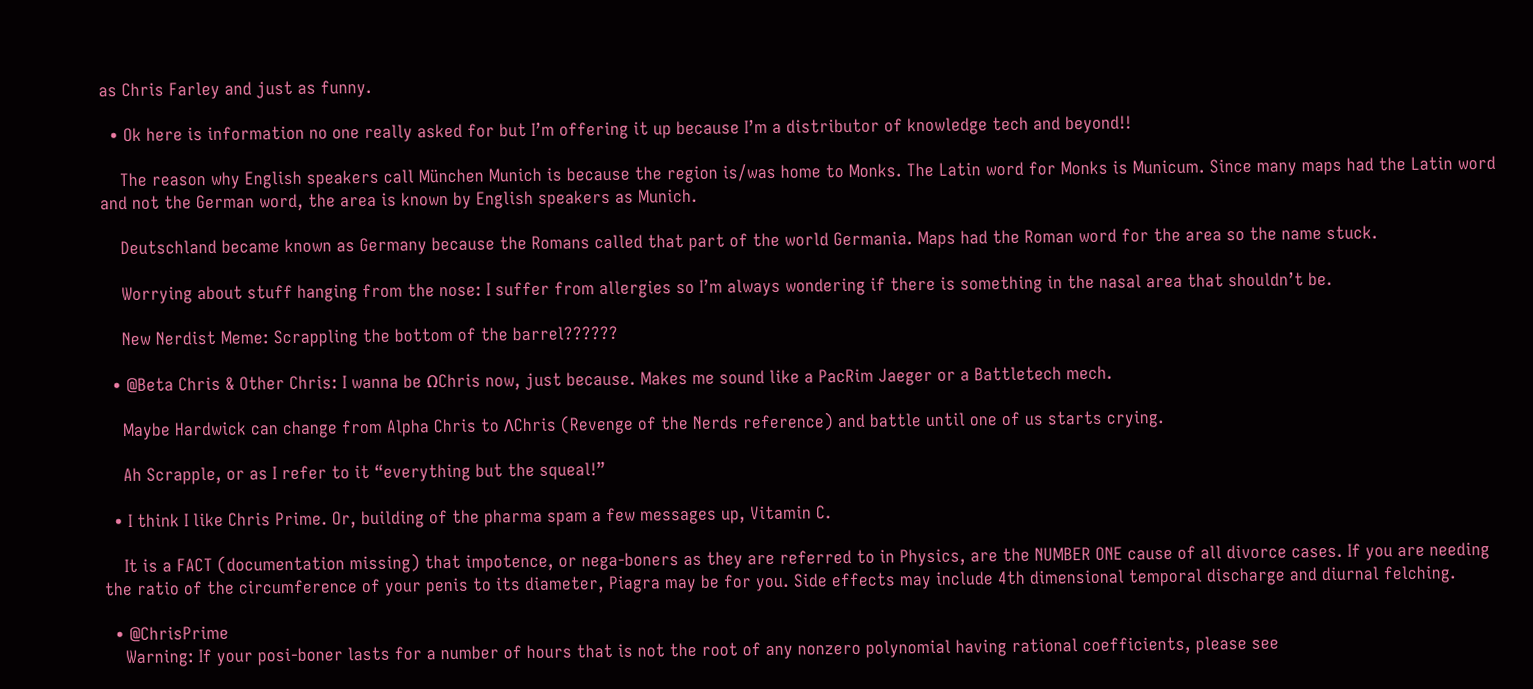as Chris Farley and just as funny.

  • Ok here is information no one really asked for but I’m offering it up because I’m a distributor of knowledge tech and beyond!!

    The reason why English speakers call München Munich is because the region is/was home to Monks. The Latin word for Monks is Municum. Since many maps had the Latin word and not the German word, the area is known by English speakers as Munich.

    Deutschland became known as Germany because the Romans called that part of the world Germania. Maps had the Roman word for the area so the name stuck.

    Worrying about stuff hanging from the nose: I suffer from allergies so I’m always wondering if there is something in the nasal area that shouldn’t be.

    New Nerdist Meme: Scrappling the bottom of the barrel??????

  • @Beta Chris & Other Chris: I wanna be ΩChris now, just because. Makes me sound like a PacRim Jaeger or a Battletech mech.

    Maybe Hardwick can change from Alpha Chris to ΛChris (Revenge of the Nerds reference) and battle until one of us starts crying.

    Ah Scrapple, or as I refer to it “everything but the squeal!”

  • I think I like Chris Prime. Or, building of the pharma spam a few messages up, Vitamin C.

    It is a FACT (documentation missing) that impotence, or nega-boners as they are referred to in Physics, are the NUMBER ONE cause of all divorce cases. If you are needing the ratio of the circumference of your penis to its diameter, Piagra may be for you. Side effects may include 4th dimensional temporal discharge and diurnal felching.

  • @ChrisPrime
    Warning: If your posi-boner lasts for a number of hours that is not the root of any nonzero polynomial having rational coefficients, please see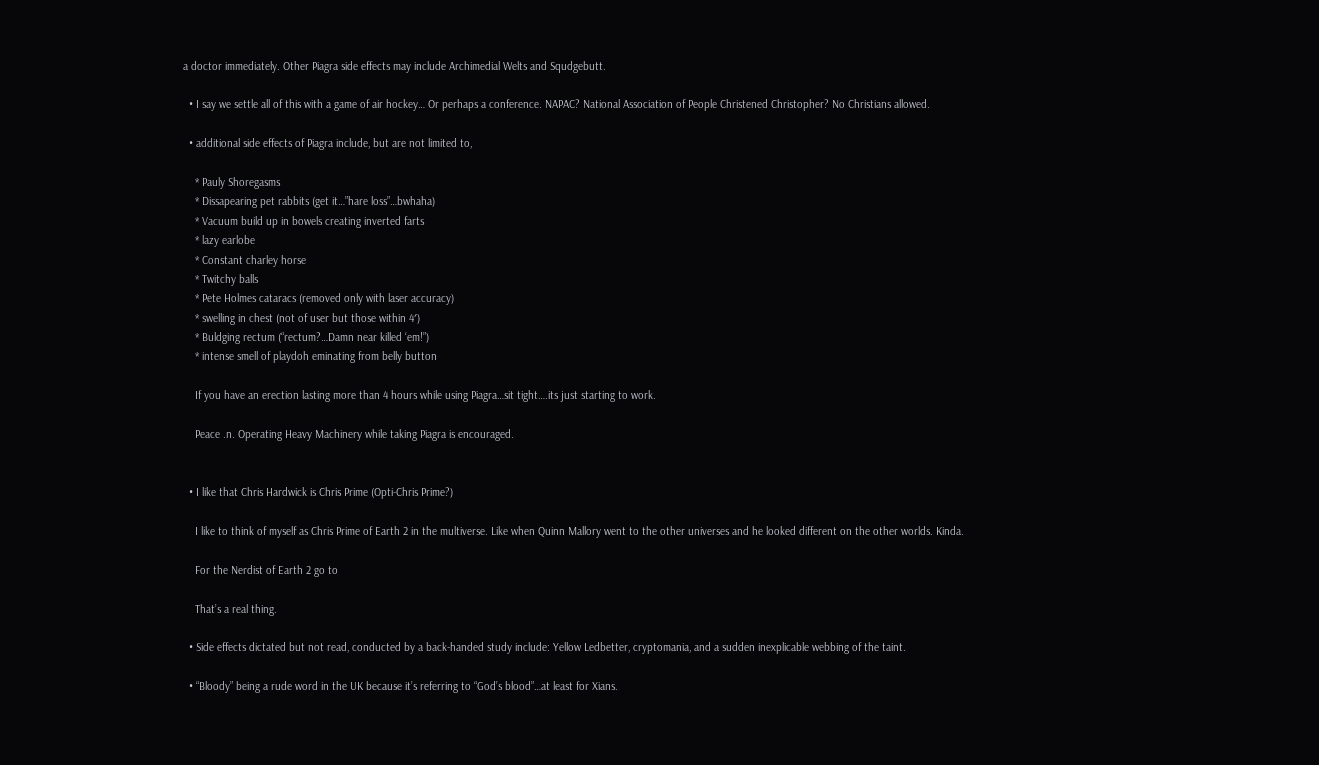a doctor immediately. Other Piagra side effects may include Archimedial Welts and Squdgebutt.

  • I say we settle all of this with a game of air hockey… Or perhaps a conference. NAPAC? National Association of People Christened Christopher? No Christians allowed.

  • additional side effects of Piagra include, but are not limited to,

    * Pauly Shoregasms
    * Dissapearing pet rabbits (get it…”hare loss”…bwhaha)
    * Vacuum build up in bowels creating inverted farts
    * lazy earlobe
    * Constant charley horse
    * Twitchy balls
    * Pete Holmes cataracs (removed only with laser accuracy)
    * swelling in chest (not of user but those within 4′)
    * Buldging rectum (“rectum?…Damn near killed ‘em!”)
    * intense smell of playdoh eminating from belly button

    If you have an erection lasting more than 4 hours while using Piagra…sit tight….its just starting to work.

    Peace .n. Operating Heavy Machinery while taking Piagra is encouraged.


  • I like that Chris Hardwick is Chris Prime (Opti-Chris Prime?)

    I like to think of myself as Chris Prime of Earth 2 in the multiverse. Like when Quinn Mallory went to the other universes and he looked different on the other worlds. Kinda.

    For the Nerdist of Earth 2 go to

    That’s a real thing.

  • Side effects dictated but not read, conducted by a back-handed study include: Yellow Ledbetter, cryptomania, and a sudden inexplicable webbing of the taint.

  • “Bloody” being a rude word in the UK because it’s referring to “God’s blood”…at least for Xians.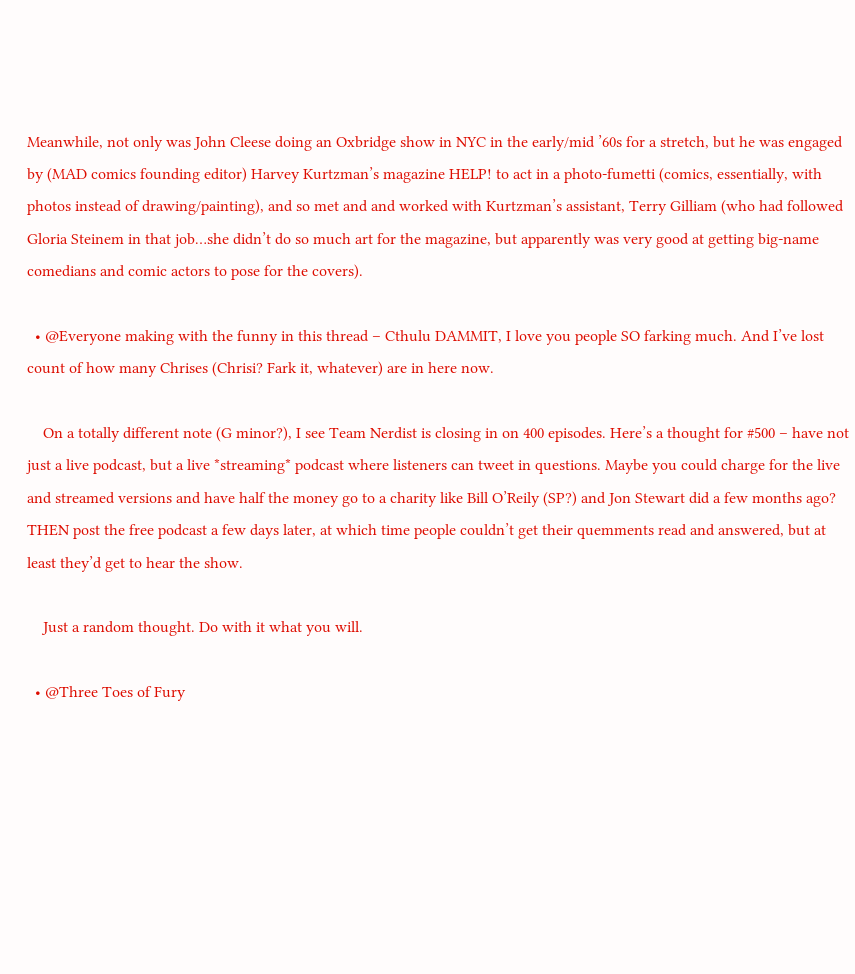Meanwhile, not only was John Cleese doing an Oxbridge show in NYC in the early/mid ’60s for a stretch, but he was engaged by (MAD comics founding editor) Harvey Kurtzman’s magazine HELP! to act in a photo-fumetti (comics, essentially, with photos instead of drawing/painting), and so met and and worked with Kurtzman’s assistant, Terry Gilliam (who had followed Gloria Steinem in that job…she didn’t do so much art for the magazine, but apparently was very good at getting big-name comedians and comic actors to pose for the covers).

  • @Everyone making with the funny in this thread – Cthulu DAMMIT, I love you people SO farking much. And I’ve lost count of how many Chrises (Chrisi? Fark it, whatever) are in here now.

    On a totally different note (G minor?), I see Team Nerdist is closing in on 400 episodes. Here’s a thought for #500 – have not just a live podcast, but a live *streaming* podcast where listeners can tweet in questions. Maybe you could charge for the live and streamed versions and have half the money go to a charity like Bill O’Reily (SP?) and Jon Stewart did a few months ago? THEN post the free podcast a few days later, at which time people couldn’t get their quemments read and answered, but at least they’d get to hear the show.

    Just a random thought. Do with it what you will.

  • @Three Toes of Fury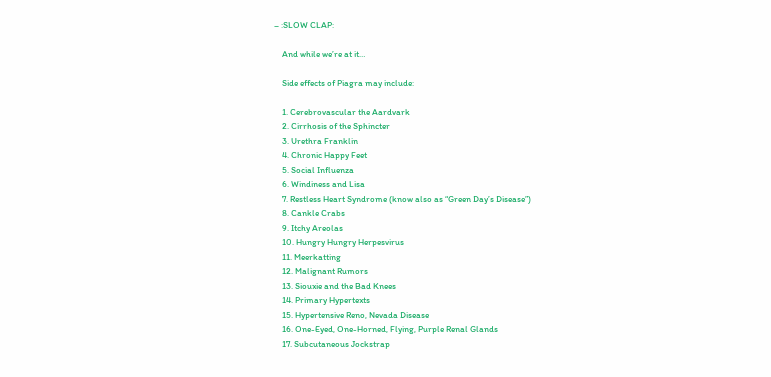– :SLOW CLAP:

    And while we’re at it…

    Side effects of Piagra may include:

    1. Cerebrovascular the Aardvark
    2. Cirrhosis of the Sphincter
    3. Urethra Franklin
    4. Chronic Happy Feet
    5. Social Influenza
    6. Windiness and Lisa
    7. Restless Heart Syndrome (know also as “Green Day’s Disease”)
    8. Cankle Crabs
    9. Itchy Areolas
    10. Hungry Hungry Herpesvirus
    11. Meerkatting
    12. Malignant Rumors
    13. Siouxie and the Bad Knees
    14. Primary Hypertexts
    15. Hypertensive Reno, Nevada Disease
    16. One-Eyed, One-Horned, Flying, Purple Renal Glands
    17. Subcutaneous Jockstrap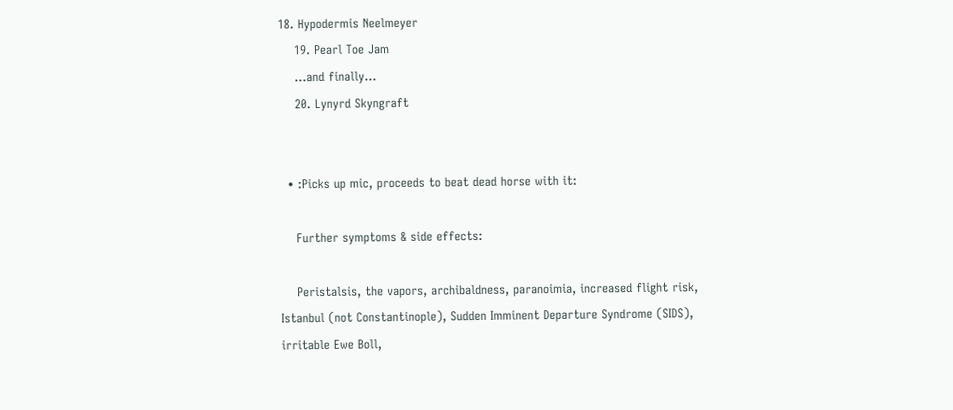18. Hypodermis Neelmeyer
    19. Pearl Toe Jam
    …and finally…
    20. Lynyrd Skyngraft


  • :Picks up mic, proceeds to beat dead horse with it:

    Further symptoms & side effects:

    Peristalsis, the vapors, archibaldness, paranoimia, increased flight risk, Istanbul (not Constantinople), Sudden Imminent Departure Syndrome (SIDS), irritable Ewe Boll,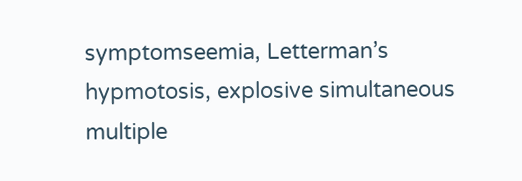symptomseemia, Letterman’s hypmotosis, explosive simultaneous multiple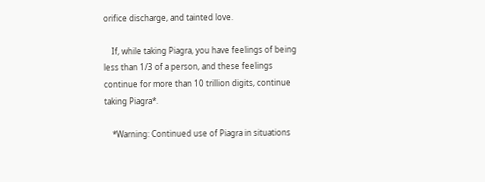orifice discharge, and tainted love.

    If, while taking Piagra, you have feelings of being less than 1/3 of a person, and these feelings continue for more than 10 trillion digits, continue taking Piagra*.

    *Warning: Continued use of Piagra in situations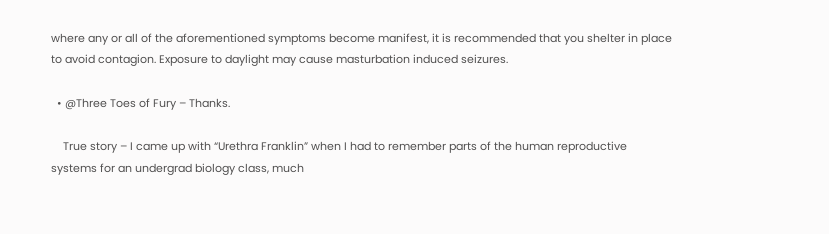where any or all of the aforementioned symptoms become manifest, it is recommended that you shelter in place to avoid contagion. Exposure to daylight may cause masturbation induced seizures.

  • @Three Toes of Fury – Thanks.

    True story – I came up with “Urethra Franklin” when I had to remember parts of the human reproductive systems for an undergrad biology class, much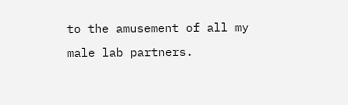to the amusement of all my male lab partners.